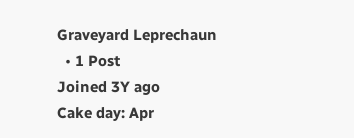Graveyard Leprechaun
  • 1 Post
Joined 3Y ago
Cake day: Apr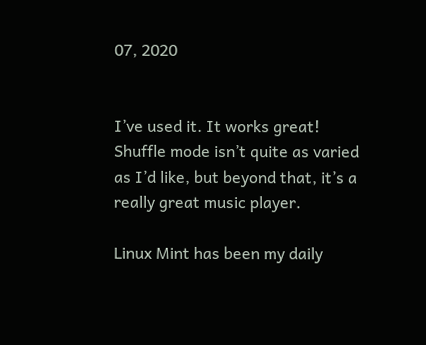07, 2020


I’ve used it. It works great! Shuffle mode isn’t quite as varied as I’d like, but beyond that, it’s a really great music player.

Linux Mint has been my daily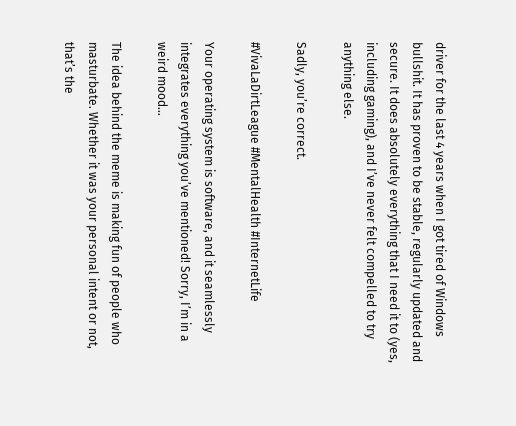driver for the last 4 years when I got tired of Windows bullshit. It has proven to be stable, regularly updated and secure. It does absolutely everything that I need it to (yes, including gaming), and I’ve never felt compelled to try anything else.

Sadly, you’re correct.

#VivaLaDirtLeague #MentalHealth #InternetLife

Your operating system is software, and it seamlessly integrates everything you’ve mentioned! Sorry, I’m in a weird mood…

The idea behind the meme is making fun of people who masturbate. Whether it was your personal intent or not, that’s the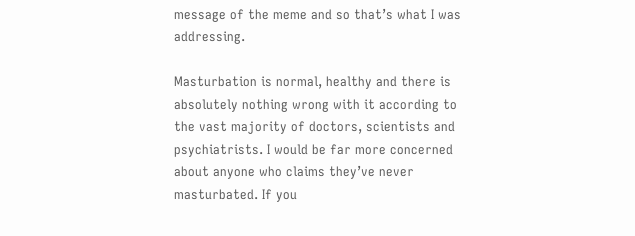message of the meme and so that’s what I was addressing.

Masturbation is normal, healthy and there is absolutely nothing wrong with it according to the vast majority of doctors, scientists and psychiatrists. I would be far more concerned about anyone who claims they’ve never masturbated. If you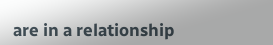are in a relationship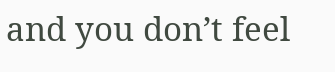and you don’t feel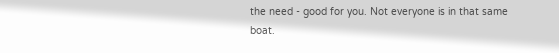the need - good for you. Not everyone is in that same boat.